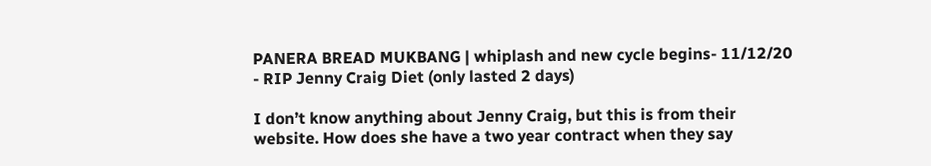PANERA BREAD MUKBANG | whiplash and new cycle begins- 11/12/20 - RIP Jenny Craig Diet (only lasted 2 days)

I don’t know anything about Jenny Craig, but this is from their website. How does she have a two year contract when they say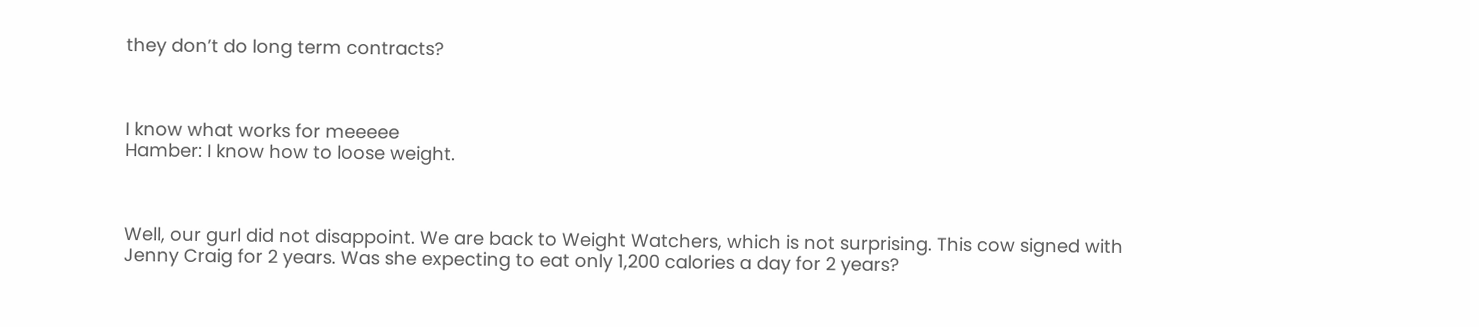they don’t do long term contracts?



I know what works for meeeee
Hamber: I know how to loose weight.



Well, our gurl did not disappoint. We are back to Weight Watchers, which is not surprising. This cow signed with Jenny Craig for 2 years. Was she expecting to eat only 1,200 calories a day for 2 years?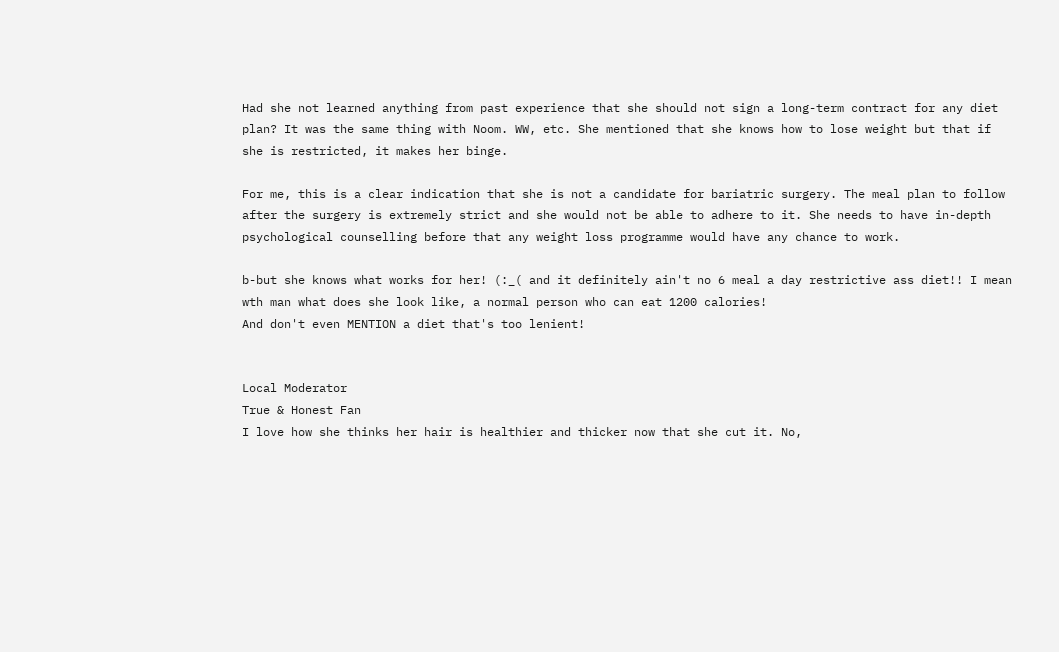Had she not learned anything from past experience that she should not sign a long-term contract for any diet plan? It was the same thing with Noom. WW, etc. She mentioned that she knows how to lose weight but that if she is restricted, it makes her binge.

For me, this is a clear indication that she is not a candidate for bariatric surgery. The meal plan to follow after the surgery is extremely strict and she would not be able to adhere to it. She needs to have in-depth psychological counselling before that any weight loss programme would have any chance to work.

b-but she knows what works for her! (:_( and it definitely ain't no 6 meal a day restrictive ass diet!! I mean wth man what does she look like, a normal person who can eat 1200 calories!
And don't even MENTION a diet that's too lenient!


Local Moderator
True & Honest Fan
I love how she thinks her hair is healthier and thicker now that she cut it. No,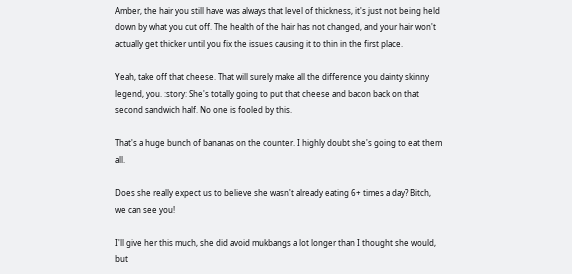Amber, the hair you still have was always that level of thickness, it's just not being held down by what you cut off. The health of the hair has not changed, and your hair won't actually get thicker until you fix the issues causing it to thin in the first place.

Yeah, take off that cheese. That will surely make all the difference you dainty skinny legend, you. :story: She's totally going to put that cheese and bacon back on that second sandwich half. No one is fooled by this.

That's a huge bunch of bananas on the counter. I highly doubt she's going to eat them all.

Does she really expect us to believe she wasn't already eating 6+ times a day? Bitch, we can see you!

I'll give her this much, she did avoid mukbangs a lot longer than I thought she would, but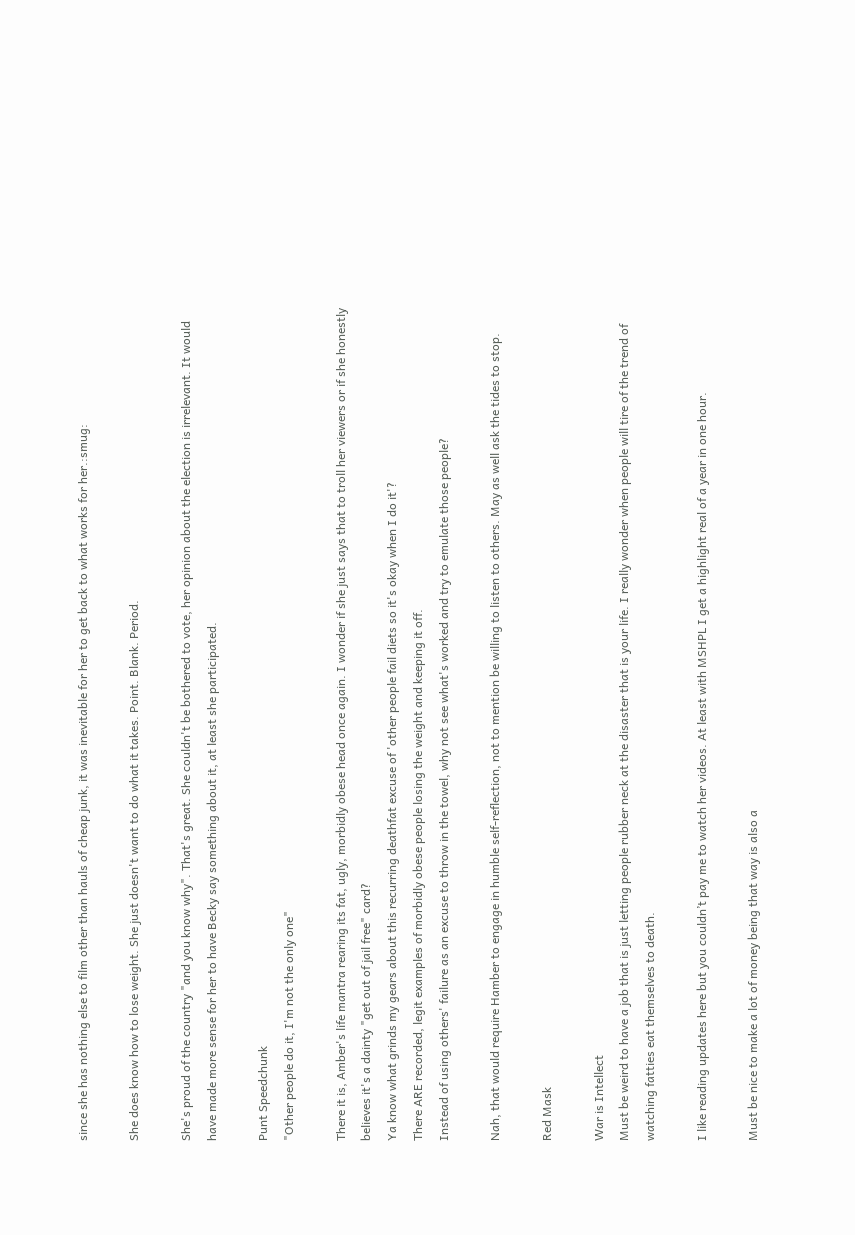since she has nothing else to film other than hauls of cheap junk, it was inevitable for her to get back to what works for her.:smug:

She does know how to lose weight. She just doesn't want to do what it takes. Point. Blank. Period.

She's proud of the country "and you know why". That's great. She couldn't be bothered to vote, her opinion about the election is irrelevant. It would have made more sense for her to have Becky say something about it, at least she participated.

Punt Speedchunk
"Other people do it, I'm not the only one"

There it is, Amber's life mantra rearing its fat, ugly, morbidly obese head once again. I wonder if she just says that to troll her viewers or if she honestly believes it's a dainty "get out of jail free" card?
Ya know what grinds my gears about this recurring deathfat excuse of 'other people fail diets so it's okay when I do it'?
There ARE recorded, legit examples of morbidly obese people losing the weight and keeping it off.
Instead of using others' failure as an excuse to throw in the towel, why not see what's worked and try to emulate those people?

Nah, that would require Hamber to engage in humble self-reflection, not to mention be willing to listen to others. May as well ask the tides to stop.

Red Mask

War is Intellect
Must be weird to have a job that is just letting people rubber neck at the disaster that is your life. I really wonder when people will tire of the trend of watching fatties eat themselves to death.

I like reading updates here but you couldn’t pay me to watch her videos. At least with MSHPL I get a highlight real of a year in one hour.

Must be nice to make a lot of money being that way is also a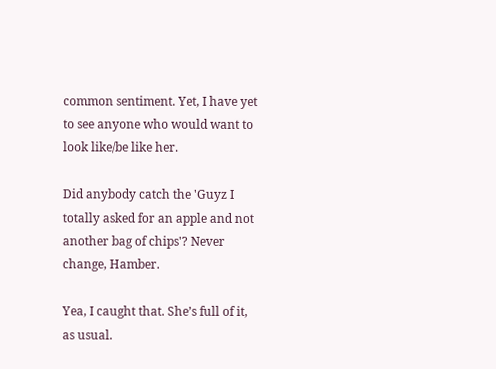common sentiment. Yet, I have yet to see anyone who would want to look like/be like her.

Did anybody catch the 'Guyz I totally asked for an apple and not another bag of chips'? Never change, Hamber.

Yea, I caught that. She’s full of it, as usual.